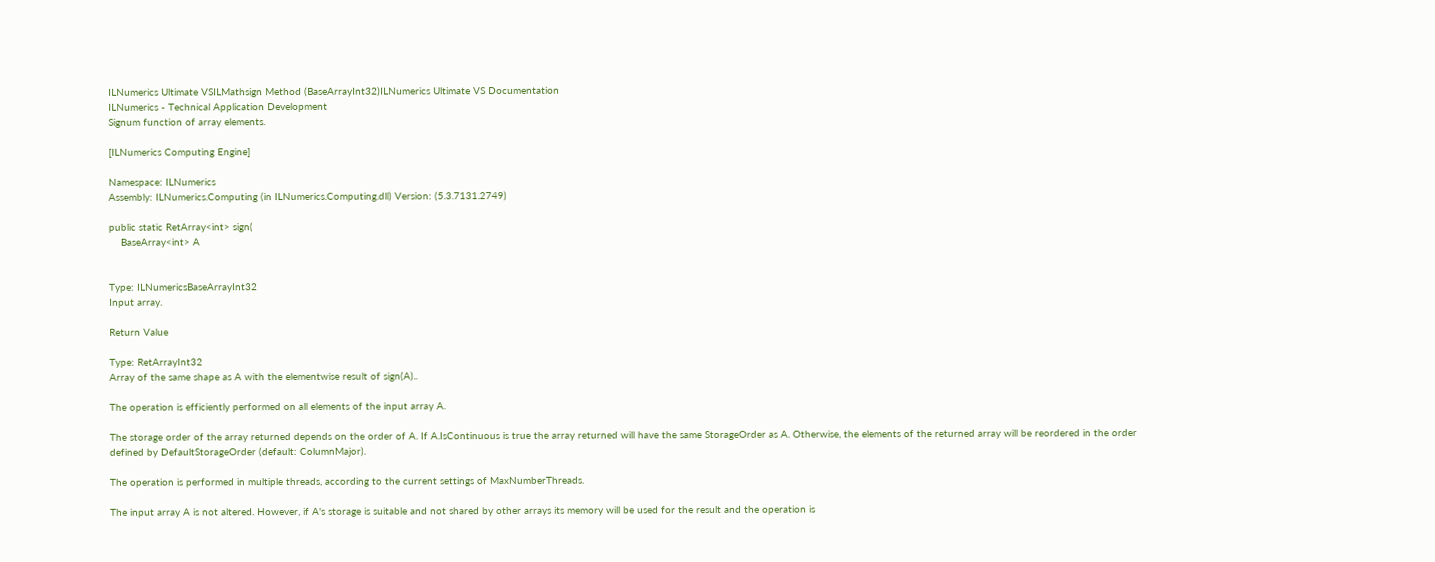ILNumerics Ultimate VSILMathsign Method (BaseArrayInt32)ILNumerics Ultimate VS Documentation
ILNumerics - Technical Application Development
Signum function of array elements.

[ILNumerics Computing Engine]

Namespace: ILNumerics
Assembly: ILNumerics.Computing (in ILNumerics.Computing.dll) Version: (5.3.7131.2749)

public static RetArray<int> sign(
    BaseArray<int> A


Type: ILNumericsBaseArrayInt32
Input array.

Return Value

Type: RetArrayInt32
Array of the same shape as A with the elementwise result of sign(A)..

The operation is efficiently performed on all elements of the input array A.

The storage order of the array returned depends on the order of A. If A.IsContinuous is true the array returned will have the same StorageOrder as A. Otherwise, the elements of the returned array will be reordered in the order defined by DefaultStorageOrder (default: ColumnMajor).

The operation is performed in multiple threads, according to the current settings of MaxNumberThreads.

The input array A is not altered. However, if A's storage is suitable and not shared by other arrays its memory will be used for the result and the operation is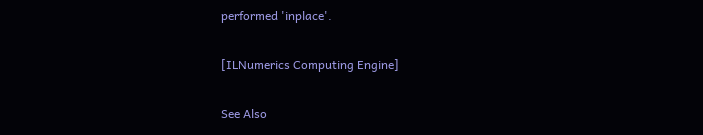performed 'inplace'.

[ILNumerics Computing Engine]

See Also